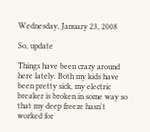Wednesday, January 23, 2008

So, update

Things have been crazy around here lately. Both my kids have been pretty sick, my electric breaker is broken in some way so that my deep freeze hasn't worked for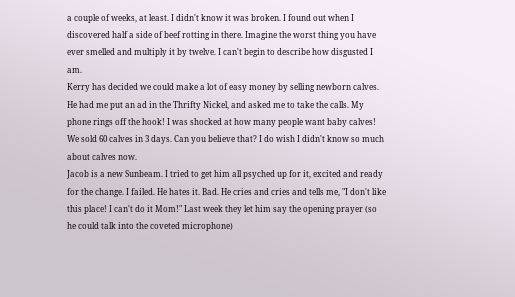a couple of weeks, at least. I didn't know it was broken. I found out when I discovered half a side of beef rotting in there. Imagine the worst thing you have ever smelled and multiply it by twelve. I can't begin to describe how disgusted I am.
Kerry has decided we could make a lot of easy money by selling newborn calves. He had me put an ad in the Thrifty Nickel, and asked me to take the calls. My phone rings off the hook! I was shocked at how many people want baby calves! We sold 60 calves in 3 days. Can you believe that? I do wish I didn't know so much about calves now.
Jacob is a new Sunbeam. I tried to get him all psyched up for it, excited and ready for the change. I failed. He hates it. Bad. He cries and cries and tells me, "I don't like this place! I can't do it Mom!" Last week they let him say the opening prayer (so he could talk into the coveted microphone)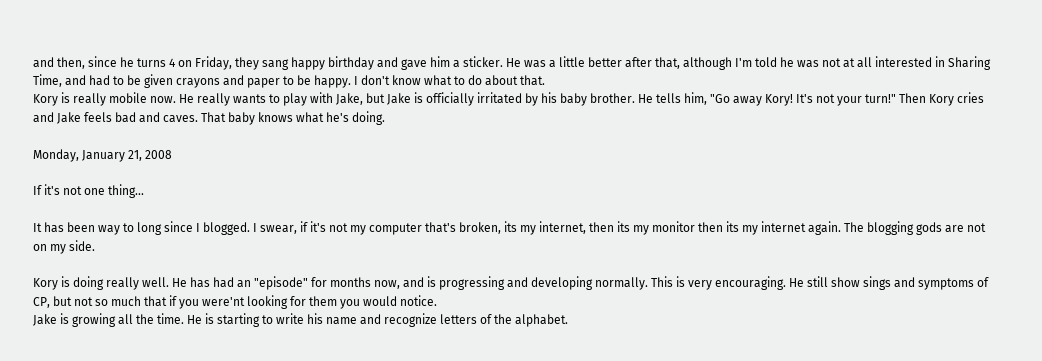and then, since he turns 4 on Friday, they sang happy birthday and gave him a sticker. He was a little better after that, although I'm told he was not at all interested in Sharing Time, and had to be given crayons and paper to be happy. I don't know what to do about that.
Kory is really mobile now. He really wants to play with Jake, but Jake is officially irritated by his baby brother. He tells him, "Go away Kory! It's not your turn!" Then Kory cries and Jake feels bad and caves. That baby knows what he's doing.

Monday, January 21, 2008

If it's not one thing...

It has been way to long since I blogged. I swear, if it's not my computer that's broken, its my internet, then its my monitor then its my internet again. The blogging gods are not on my side.

Kory is doing really well. He has had an "episode" for months now, and is progressing and developing normally. This is very encouraging. He still show sings and symptoms of CP, but not so much that if you were'nt looking for them you would notice.
Jake is growing all the time. He is starting to write his name and recognize letters of the alphabet.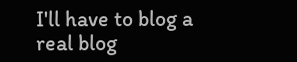I'll have to blog a real blog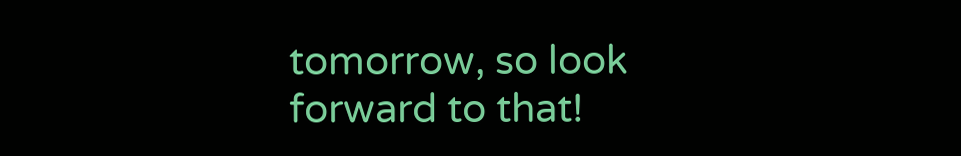tomorrow, so look forward to that!